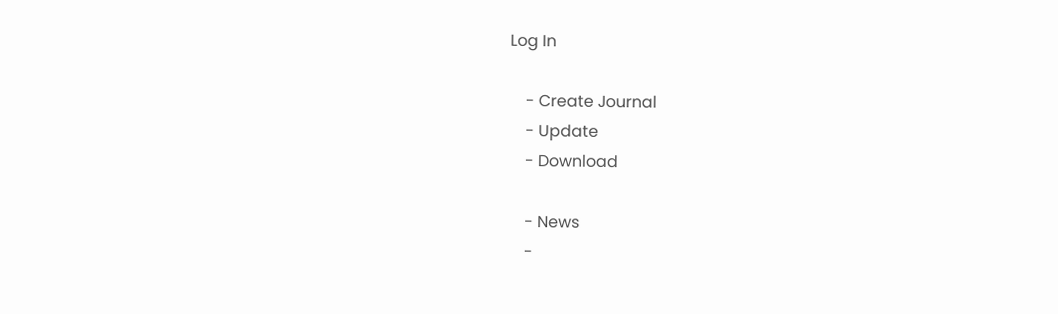Log In

    - Create Journal
    - Update
    - Download

    - News
    -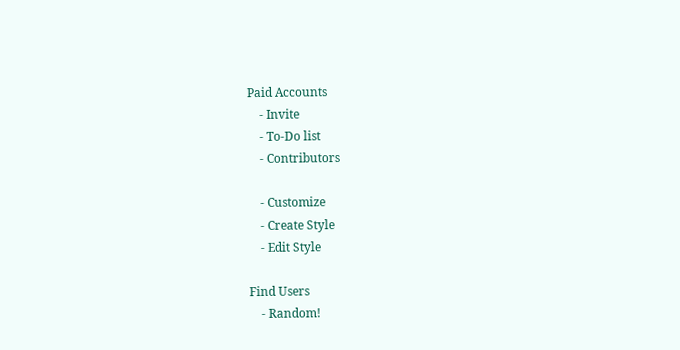Paid Accounts
    - Invite
    - To-Do list
    - Contributors

    - Customize
    - Create Style
    - Edit Style

Find Users
    - Random!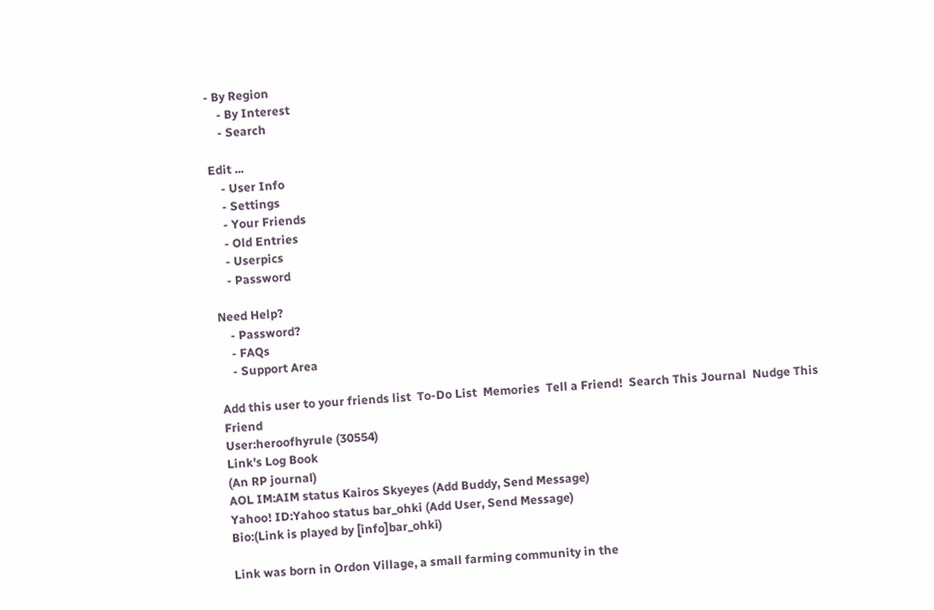- By Region
    - By Interest
    - Search

Edit ...
    - User Info
    - Settings
    - Your Friends
    - Old Entries
    - Userpics
    - Password

Need Help?
    - Password?
    - FAQs
    - Support Area

Add this user to your friends list  To-Do List  Memories  Tell a Friend!  Search This Journal  Nudge This Friend
User:heroofhyrule (30554)
Link's Log Book
(An RP journal)
AOL IM:AIM status Kairos Skyeyes (Add Buddy, Send Message)
Yahoo! ID:Yahoo status bar_ohki (Add User, Send Message)
Bio:(Link is played by [info]bar_ohki)

Link was born in Ordon Village, a small farming community in the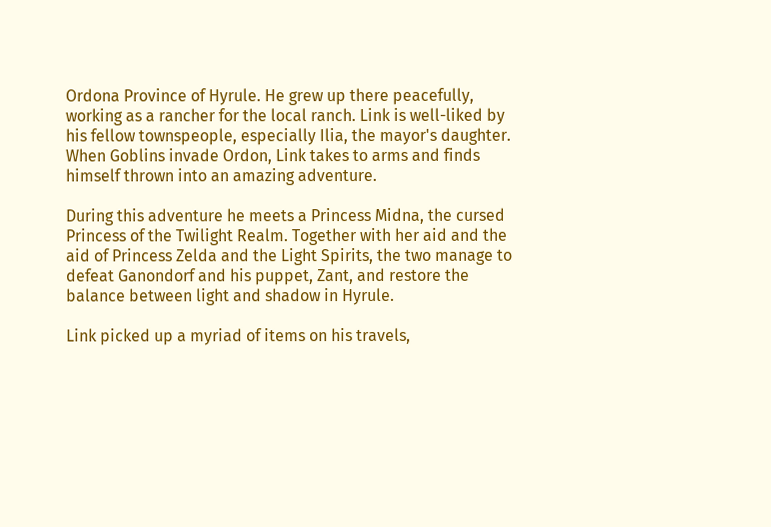Ordona Province of Hyrule. He grew up there peacefully, working as a rancher for the local ranch. Link is well-liked by his fellow townspeople, especially Ilia, the mayor's daughter. When Goblins invade Ordon, Link takes to arms and finds himself thrown into an amazing adventure.

During this adventure he meets a Princess Midna, the cursed Princess of the Twilight Realm. Together with her aid and the aid of Princess Zelda and the Light Spirits, the two manage to defeat Ganondorf and his puppet, Zant, and restore the balance between light and shadow in Hyrule.

Link picked up a myriad of items on his travels,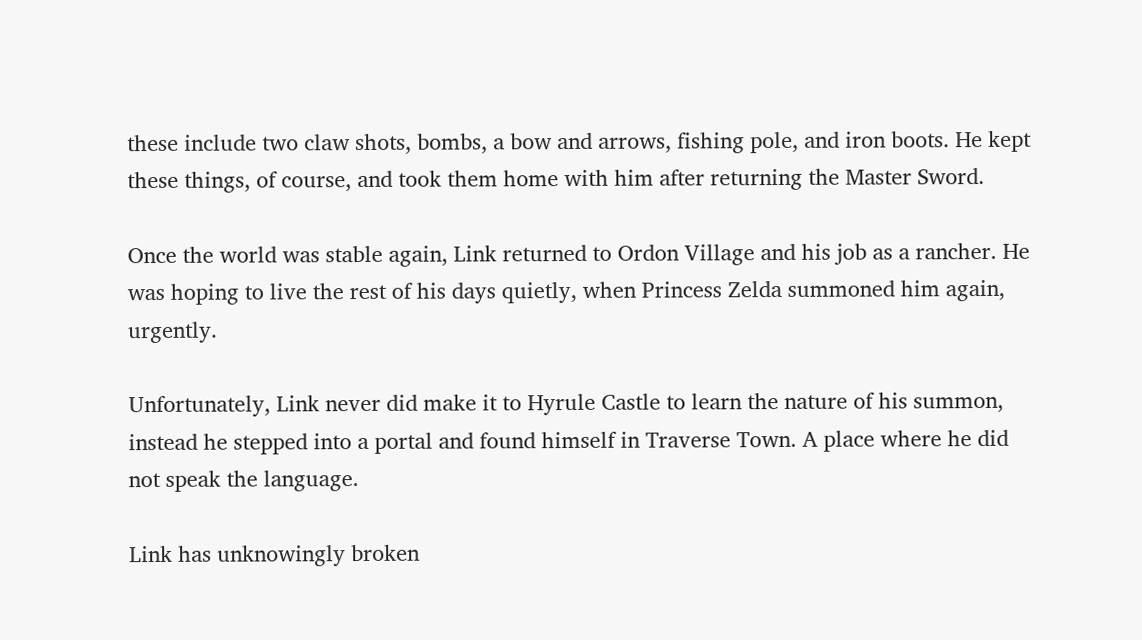these include two claw shots, bombs, a bow and arrows, fishing pole, and iron boots. He kept these things, of course, and took them home with him after returning the Master Sword.

Once the world was stable again, Link returned to Ordon Village and his job as a rancher. He was hoping to live the rest of his days quietly, when Princess Zelda summoned him again, urgently.

Unfortunately, Link never did make it to Hyrule Castle to learn the nature of his summon, instead he stepped into a portal and found himself in Traverse Town. A place where he did not speak the language.

Link has unknowingly broken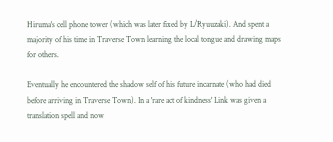Hiruma's cell phone tower (which was later fixed by L/Ryuuzaki). And spent a majority of his time in Traverse Town learning the local tongue and drawing maps for others.

Eventually he encountered the shadow self of his future incarnate (who had died before arriving in Traverse Town). In a 'rare act of kindness' Link was given a translation spell and now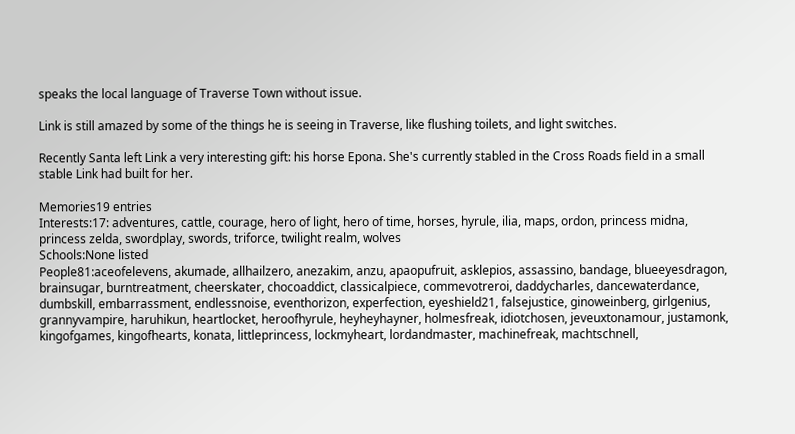speaks the local language of Traverse Town without issue.

Link is still amazed by some of the things he is seeing in Traverse, like flushing toilets, and light switches.

Recently Santa left Link a very interesting gift: his horse Epona. She's currently stabled in the Cross Roads field in a small stable Link had built for her.

Memories19 entries
Interests:17: adventures, cattle, courage, hero of light, hero of time, horses, hyrule, ilia, maps, ordon, princess midna, princess zelda, swordplay, swords, triforce, twilight realm, wolves
Schools:None listed
People81:aceofelevens, akumade, allhailzero, anezakim, anzu, apaopufruit, asklepios, assassino, bandage, blueeyesdragon, brainsugar, burntreatment, cheerskater, chocoaddict, classicalpiece, commevotreroi, daddycharles, dancewaterdance, dumbskill, embarrassment, endlessnoise, eventhorizon, experfection, eyeshield21, falsejustice, ginoweinberg, girlgenius, grannyvampire, haruhikun, heartlocket, heroofhyrule, heyheyhayner, holmesfreak, idiotchosen, jeveuxtonamour, justamonk, kingofgames, kingofhearts, konata, littleprincess, lockmyheart, lordandmaster, machinefreak, machtschnell,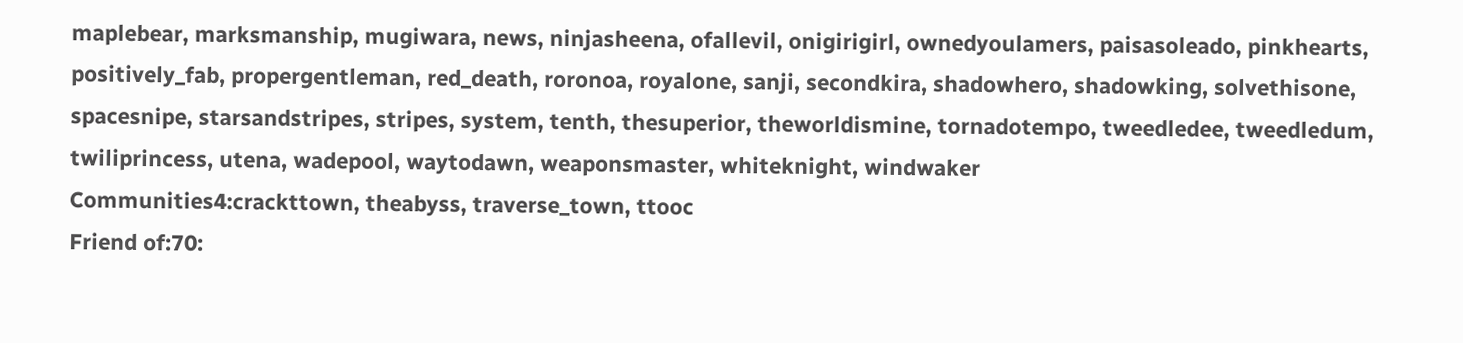maplebear, marksmanship, mugiwara, news, ninjasheena, ofallevil, onigirigirl, ownedyoulamers, paisasoleado, pinkhearts, positively_fab, propergentleman, red_death, roronoa, royalone, sanji, secondkira, shadowhero, shadowking, solvethisone, spacesnipe, starsandstripes, stripes, system, tenth, thesuperior, theworldismine, tornadotempo, tweedledee, tweedledum, twiliprincess, utena, wadepool, waytodawn, weaponsmaster, whiteknight, windwaker
Communities4:crackttown, theabyss, traverse_town, ttooc
Friend of:70: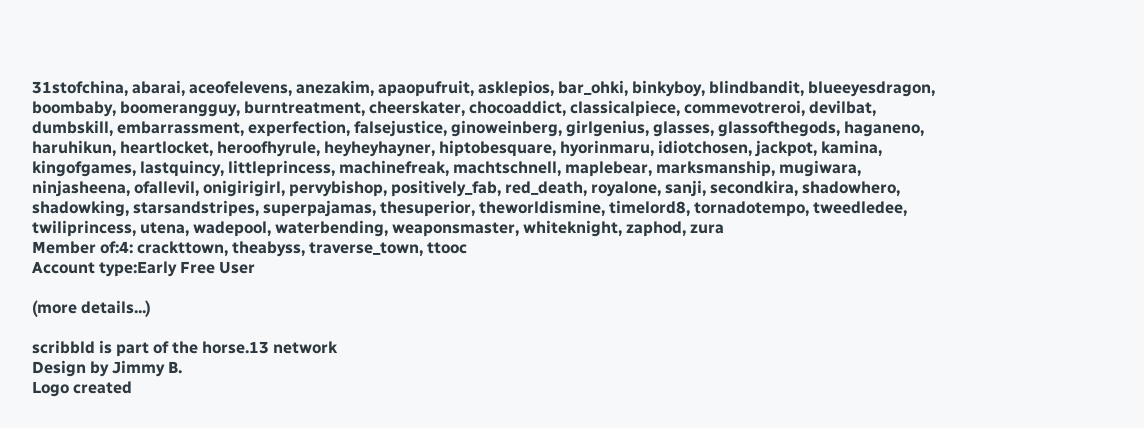31stofchina, abarai, aceofelevens, anezakim, apaopufruit, asklepios, bar_ohki, binkyboy, blindbandit, blueeyesdragon, boombaby, boomerangguy, burntreatment, cheerskater, chocoaddict, classicalpiece, commevotreroi, devilbat, dumbskill, embarrassment, experfection, falsejustice, ginoweinberg, girlgenius, glasses, glassofthegods, haganeno, haruhikun, heartlocket, heroofhyrule, heyheyhayner, hiptobesquare, hyorinmaru, idiotchosen, jackpot, kamina, kingofgames, lastquincy, littleprincess, machinefreak, machtschnell, maplebear, marksmanship, mugiwara, ninjasheena, ofallevil, onigirigirl, pervybishop, positively_fab, red_death, royalone, sanji, secondkira, shadowhero, shadowking, starsandstripes, superpajamas, thesuperior, theworldismine, timelord8, tornadotempo, tweedledee, twiliprincess, utena, wadepool, waterbending, weaponsmaster, whiteknight, zaphod, zura
Member of:4: crackttown, theabyss, traverse_town, ttooc
Account type:Early Free User

(more details...)

scribbld is part of the horse.13 network
Design by Jimmy B.
Logo created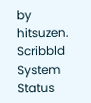by hitsuzen.
Scribbld System Status